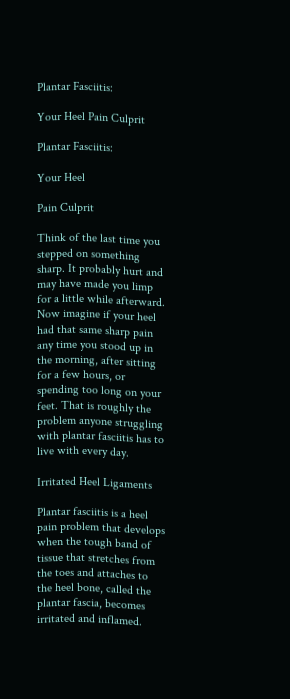Plantar Fasciitis:

Your Heel Pain Culprit

Plantar Fasciitis:

Your Heel

Pain Culprit

Think of the last time you stepped on something sharp. It probably hurt and may have made you limp for a little while afterward. Now imagine if your heel had that same sharp pain any time you stood up in the morning, after sitting for a few hours, or spending too long on your feet. That is roughly the problem anyone struggling with plantar fasciitis has to live with every day.

Irritated Heel Ligaments

Plantar fasciitis is a heel pain problem that develops when the tough band of tissue that stretches from the toes and attaches to the heel bone, called the plantar fascia, becomes irritated and inflamed.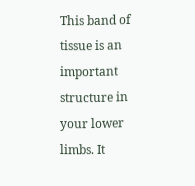This band of tissue is an important structure in your lower limbs. It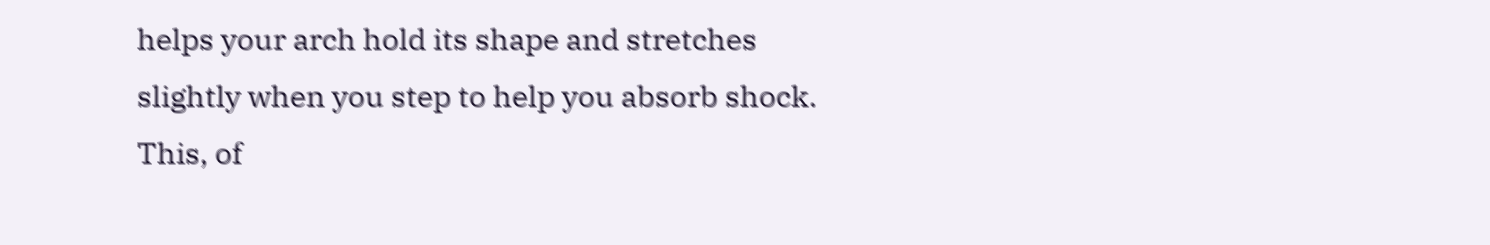helps your arch hold its shape and stretches slightly when you step to help you absorb shock. This, of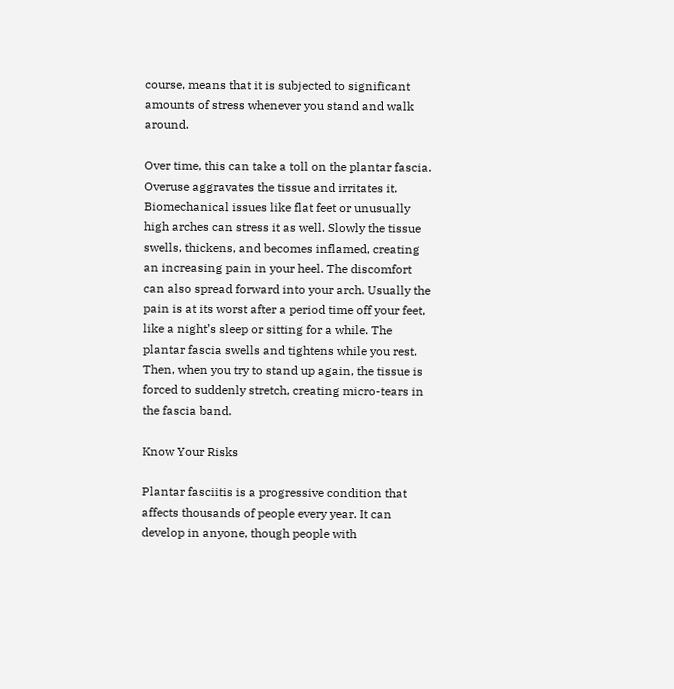course, means that it is subjected to significant amounts of stress whenever you stand and walk around.

Over time, this can take a toll on the plantar fascia. Overuse aggravates the tissue and irritates it. Biomechanical issues like flat feet or unusually high arches can stress it as well. Slowly the tissue swells, thickens, and becomes inflamed, creating an increasing pain in your heel. The discomfort can also spread forward into your arch. Usually the pain is at its worst after a period time off your feet, like a night’s sleep or sitting for a while. The plantar fascia swells and tightens while you rest. Then, when you try to stand up again, the tissue is forced to suddenly stretch, creating micro-tears in the fascia band.

Know Your Risks

Plantar fasciitis is a progressive condition that affects thousands of people every year. It can develop in anyone, though people with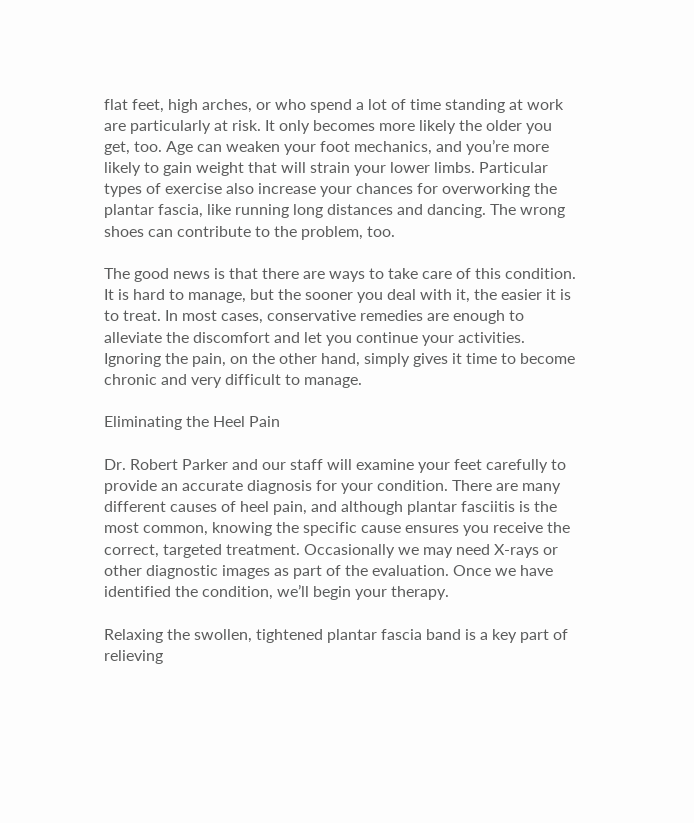flat feet, high arches, or who spend a lot of time standing at work are particularly at risk. It only becomes more likely the older you get, too. Age can weaken your foot mechanics, and you’re more likely to gain weight that will strain your lower limbs. Particular types of exercise also increase your chances for overworking the plantar fascia, like running long distances and dancing. The wrong shoes can contribute to the problem, too.

The good news is that there are ways to take care of this condition. It is hard to manage, but the sooner you deal with it, the easier it is to treat. In most cases, conservative remedies are enough to alleviate the discomfort and let you continue your activities. Ignoring the pain, on the other hand, simply gives it time to become chronic and very difficult to manage.

Eliminating the Heel Pain

Dr. Robert Parker and our staff will examine your feet carefully to provide an accurate diagnosis for your condition. There are many different causes of heel pain, and although plantar fasciitis is the most common, knowing the specific cause ensures you receive the correct, targeted treatment. Occasionally we may need X-rays or other diagnostic images as part of the evaluation. Once we have identified the condition, we’ll begin your therapy.

Relaxing the swollen, tightened plantar fascia band is a key part of relieving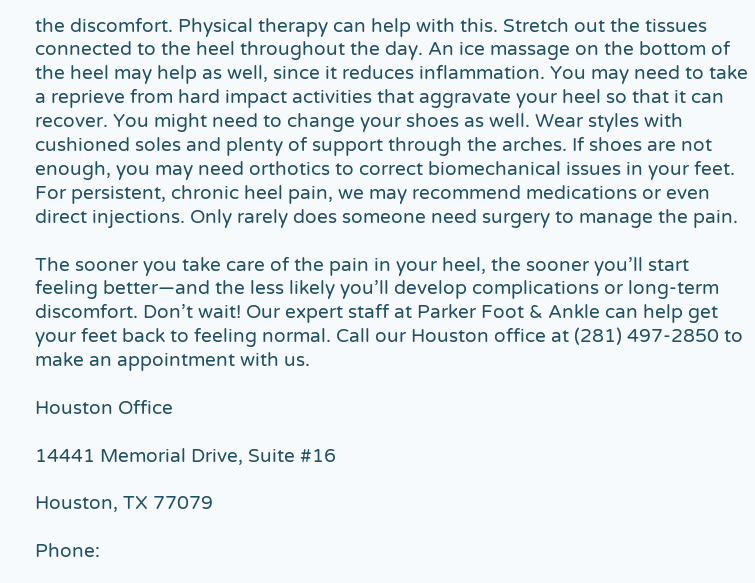the discomfort. Physical therapy can help with this. Stretch out the tissues connected to the heel throughout the day. An ice massage on the bottom of the heel may help as well, since it reduces inflammation. You may need to take a reprieve from hard impact activities that aggravate your heel so that it can recover. You might need to change your shoes as well. Wear styles with cushioned soles and plenty of support through the arches. If shoes are not enough, you may need orthotics to correct biomechanical issues in your feet. For persistent, chronic heel pain, we may recommend medications or even direct injections. Only rarely does someone need surgery to manage the pain.

The sooner you take care of the pain in your heel, the sooner you’ll start feeling better—and the less likely you’ll develop complications or long-term discomfort. Don’t wait! Our expert staff at Parker Foot & Ankle can help get your feet back to feeling normal. Call our Houston office at (281) 497-2850 to make an appointment with us.

Houston Office

14441 Memorial Drive, Suite #16

Houston, TX 77079

Phone: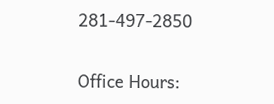281-497-2850

Office Hours: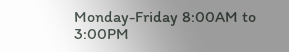Monday-Friday 8:00AM to 3:00PM